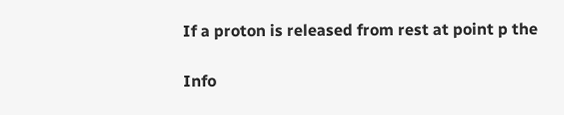If a proton is released from rest at point p the

Info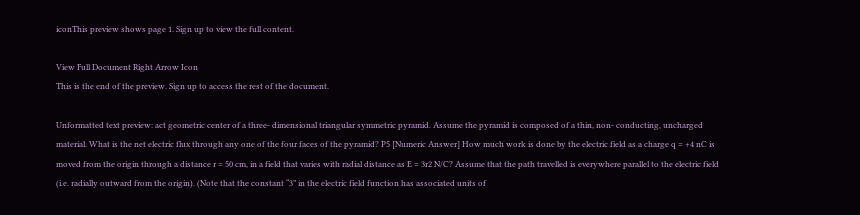iconThis preview shows page 1. Sign up to view the full content.

View Full Document Right Arrow Icon
This is the end of the preview. Sign up to access the rest of the document.

Unformatted text preview: act geometric center of a three- dimensional triangular symmetric pyramid. Assume the pyramid is composed of a thin, non- conducting, uncharged material. What is the net electric flux through any one of the four faces of the pyramid? P5 [Numeric Answer] How much work is done by the electric field as a charge q = +4 nC is moved from the origin through a distance r = 50 cm, in a field that varies with radial distance as E = 3r2 N/C? Assume that the path travelled is everywhere parallel to the electric field (i.e. radially outward from the origin). (Note that the constant “3” in the electric field function has associated units of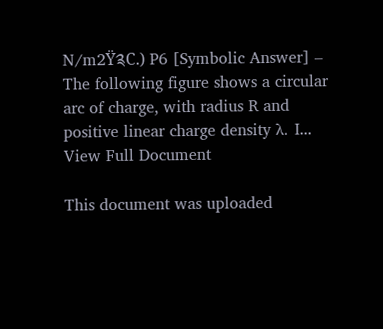N/m2Ÿ༉C.) P6 [Symbolic Answer] – The following figure shows a circular arc of charge, with radius R and positive linear charge density λ. I...
View Full Document

This document was uploaded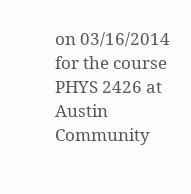on 03/16/2014 for the course PHYS 2426 at Austin Community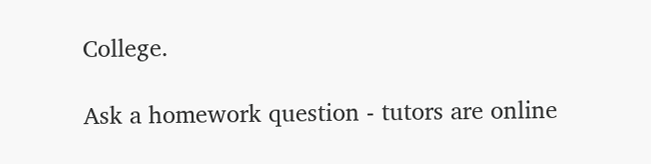College.

Ask a homework question - tutors are online